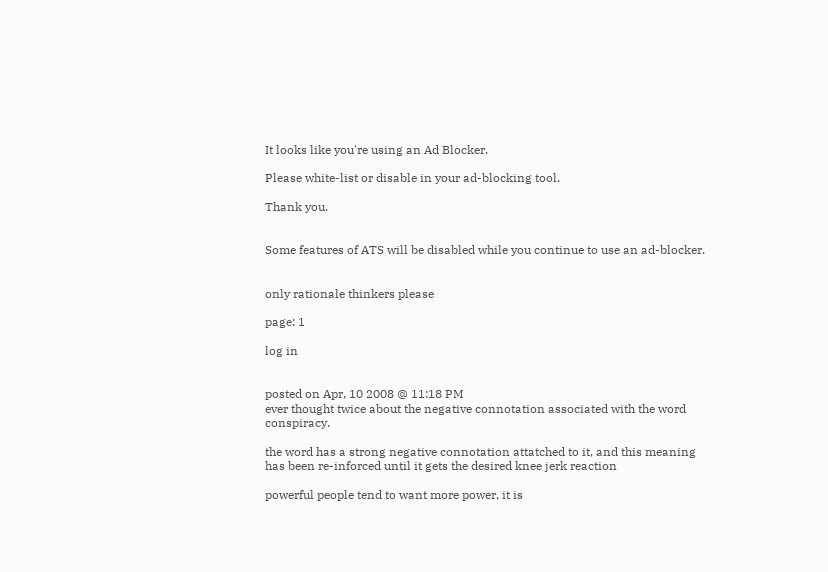It looks like you're using an Ad Blocker.

Please white-list or disable in your ad-blocking tool.

Thank you.


Some features of ATS will be disabled while you continue to use an ad-blocker.


only rationale thinkers please

page: 1

log in


posted on Apr, 10 2008 @ 11:18 PM
ever thought twice about the negative connotation associated with the word conspiracy.

the word has a strong negative connotation attatched to it, and this meaning has been re-inforced until it gets the desired knee jerk reaction

powerful people tend to want more power, it is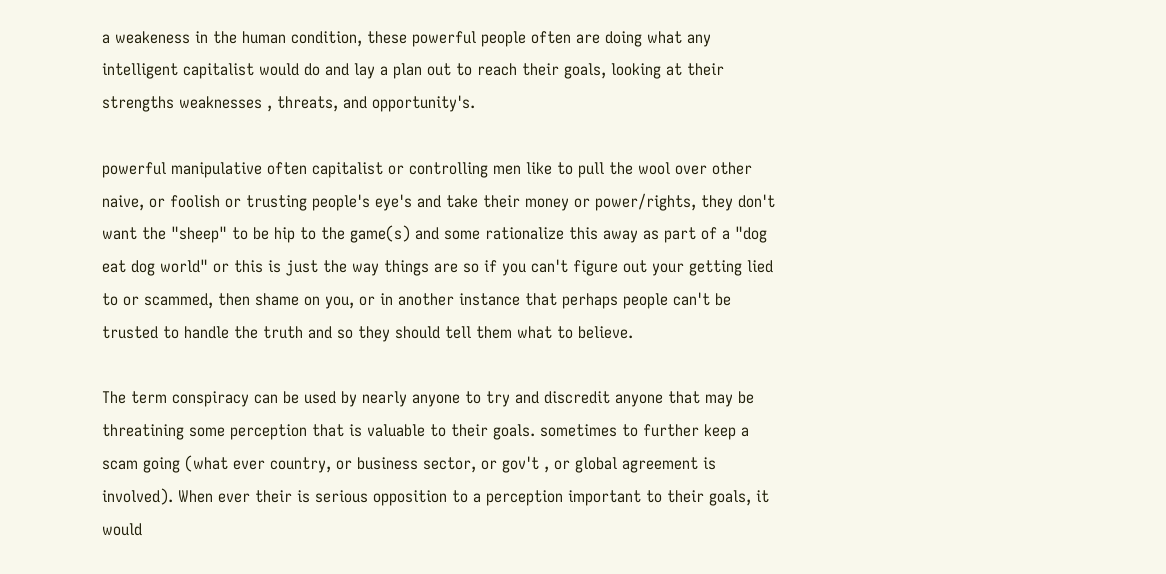a weakeness in the human condition, these powerful people often are doing what any intelligent capitalist would do and lay a plan out to reach their goals, looking at their strengths weaknesses , threats, and opportunity's.

powerful manipulative often capitalist or controlling men like to pull the wool over other naive, or foolish or trusting people's eye's and take their money or power/rights, they don't want the "sheep" to be hip to the game(s) and some rationalize this away as part of a "dog eat dog world" or this is just the way things are so if you can't figure out your getting lied to or scammed, then shame on you, or in another instance that perhaps people can't be trusted to handle the truth and so they should tell them what to believe.

The term conspiracy can be used by nearly anyone to try and discredit anyone that may be threatining some perception that is valuable to their goals. sometimes to further keep a scam going (what ever country, or business sector, or gov't , or global agreement is involved). When ever their is serious opposition to a perception important to their goals, it would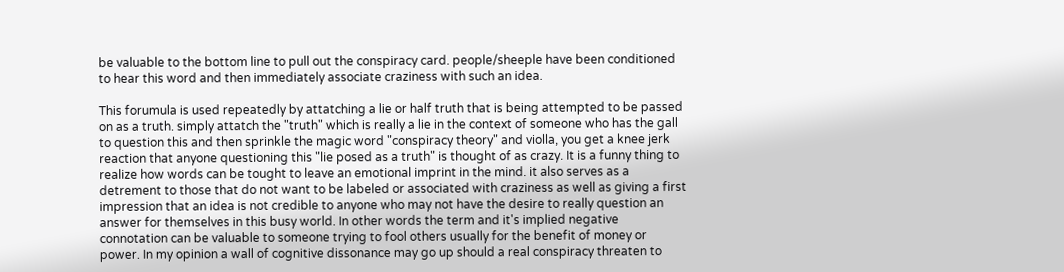be valuable to the bottom line to pull out the conspiracy card. people/sheeple have been conditioned to hear this word and then immediately associate craziness with such an idea.

This forumula is used repeatedly by attatching a lie or half truth that is being attempted to be passed on as a truth. simply attatch the "truth" which is really a lie in the context of someone who has the gall to question this and then sprinkle the magic word "conspiracy theory" and violla, you get a knee jerk reaction that anyone questioning this "lie posed as a truth" is thought of as crazy. It is a funny thing to realize how words can be tought to leave an emotional imprint in the mind. it also serves as a detrement to those that do not want to be labeled or associated with craziness as well as giving a first impression that an idea is not credible to anyone who may not have the desire to really question an answer for themselves in this busy world. In other words the term and it's implied negative connotation can be valuable to someone trying to fool others usually for the benefit of money or power. In my opinion a wall of cognitive dissonance may go up should a real conspiracy threaten to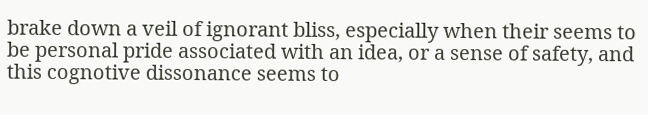brake down a veil of ignorant bliss, especially when their seems to be personal pride associated with an idea, or a sense of safety, and this cognotive dissonance seems to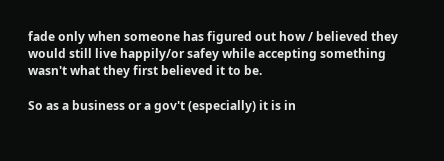fade only when someone has figured out how / believed they would still live happily/or safey while accepting something wasn't what they first believed it to be.

So as a business or a gov't (especially) it is in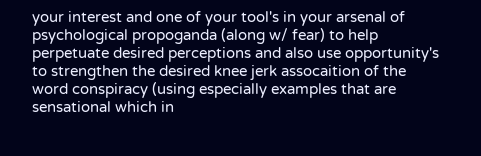your interest and one of your tool's in your arsenal of psychological propoganda (along w/ fear) to help perpetuate desired perceptions and also use opportunity's to strengthen the desired knee jerk assocaition of the word conspiracy (using especially examples that are sensational which in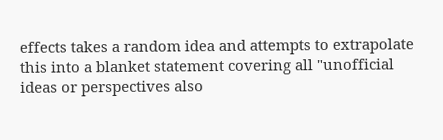effects takes a random idea and attempts to extrapolate this into a blanket statement covering all "unofficial ideas or perspectives also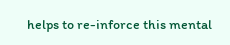helps to re-inforce this mental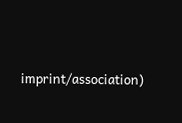imprint/association)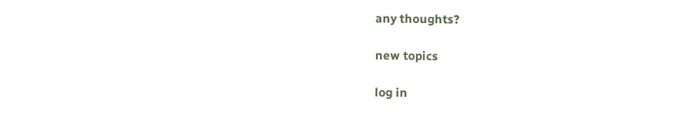any thoughts?

new topics

log in